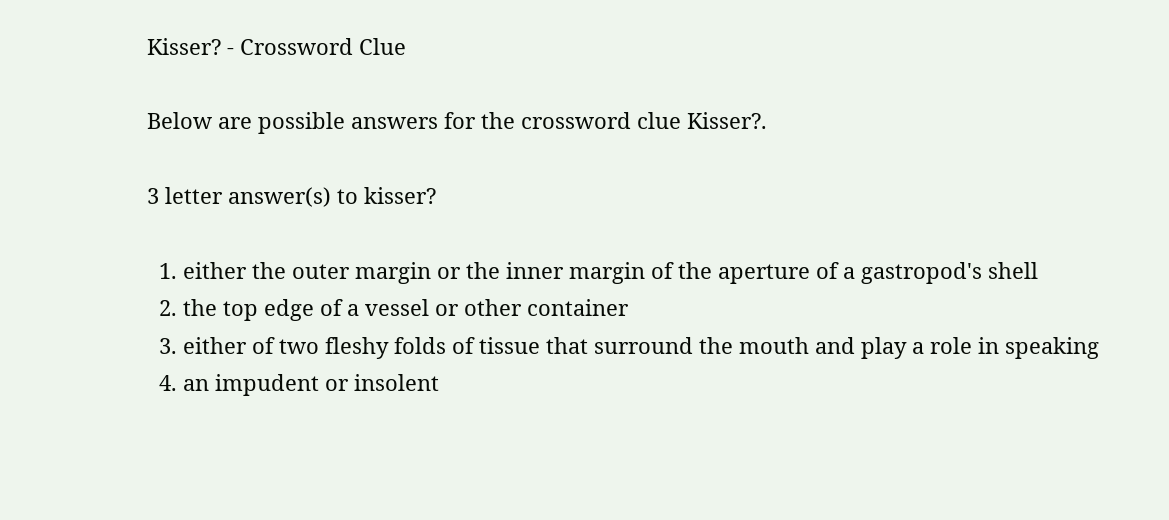Kisser? - Crossword Clue

Below are possible answers for the crossword clue Kisser?.

3 letter answer(s) to kisser?

  1. either the outer margin or the inner margin of the aperture of a gastropod's shell
  2. the top edge of a vessel or other container
  3. either of two fleshy folds of tissue that surround the mouth and play a role in speaking
  4. an impudent or insolent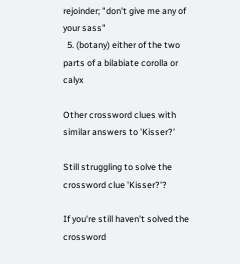rejoinder; "don't give me any of your sass"
  5. (botany) either of the two parts of a bilabiate corolla or calyx

Other crossword clues with similar answers to 'Kisser?'

Still struggling to solve the crossword clue 'Kisser?'?

If you're still haven't solved the crossword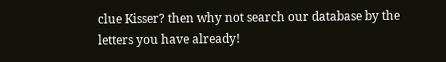clue Kisser? then why not search our database by the letters you have already!